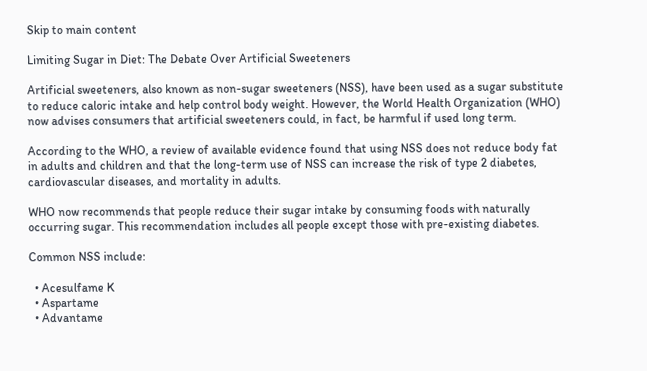Skip to main content

Limiting Sugar in Diet: The Debate Over Artificial Sweeteners

Artificial sweeteners, also known as non-sugar sweeteners (NSS), have been used as a sugar substitute to reduce caloric intake and help control body weight. However, the World Health Organization (WHO) now advises consumers that artificial sweeteners could, in fact, be harmful if used long term.

According to the WHO, a review of available evidence found that using NSS does not reduce body fat in adults and children and that the long-term use of NSS can increase the risk of type 2 diabetes, cardiovascular diseases, and mortality in adults.

WHO now recommends that people reduce their sugar intake by consuming foods with naturally occurring sugar. This recommendation includes all people except those with pre-existing diabetes.

Common NSS include:

  • Acesulfame K
  • Aspartame
  • Advantame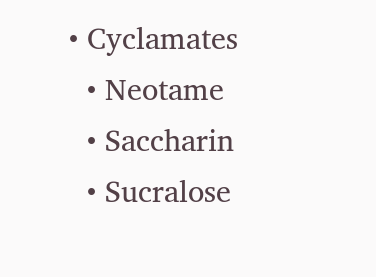• Cyclamates
  • Neotame
  • Saccharin
  • Sucralose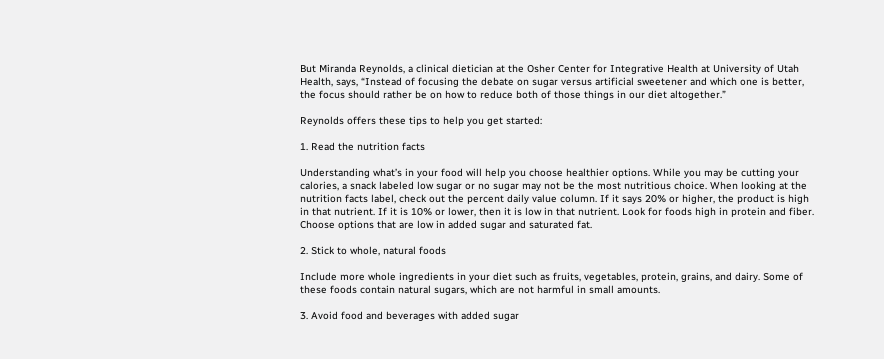But Miranda Reynolds, a clinical dietician at the Osher Center for Integrative Health at University of Utah Health, says, “Instead of focusing the debate on sugar versus artificial sweetener and which one is better, the focus should rather be on how to reduce both of those things in our diet altogether.”

Reynolds offers these tips to help you get started:

1. Read the nutrition facts

Understanding what’s in your food will help you choose healthier options. While you may be cutting your calories, a snack labeled low sugar or no sugar may not be the most nutritious choice. When looking at the nutrition facts label, check out the percent daily value column. If it says 20% or higher, the product is high in that nutrient. If it is 10% or lower, then it is low in that nutrient. Look for foods high in protein and fiber. Choose options that are low in added sugar and saturated fat.

2. Stick to whole, natural foods

Include more whole ingredients in your diet such as fruits, vegetables, protein, grains, and dairy. Some of these foods contain natural sugars, which are not harmful in small amounts.

3. Avoid food and beverages with added sugar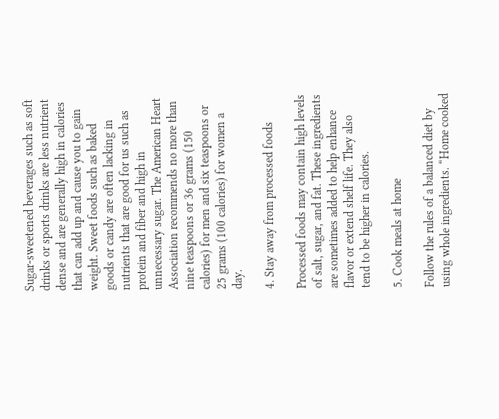Sugar-sweetened beverages such as soft drinks or sports drinks are less nutrient dense and are generally high in calories that can add up and cause you to gain weight. Sweet foods such as baked goods or candy are often lacking in nutrients that are good for us such as protein and fiber and high in unnecessary sugar. The American Heart Association recommends no more than nine teaspoons or 36 grams (150 calories) for men and six teaspoons or 25 grams (100 calories) for women a day.

4. Stay away from processed foods

Processed foods may contain high levels of salt, sugar, and fat. These ingredients are sometimes added to help enhance flavor or extend shelf life. They also tend to be higher in calories.

5. Cook meals at home

Follow the rules of a balanced diet by using whole ingredients. “Home cooked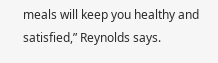meals will keep you healthy and satisfied,” Reynolds says.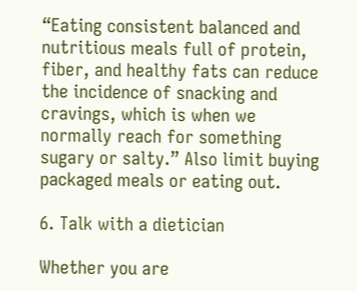“Eating consistent balanced and nutritious meals full of protein, fiber, and healthy fats can reduce the incidence of snacking and cravings, which is when we normally reach for something sugary or salty.” Also limit buying packaged meals or eating out.

6. Talk with a dietician

Whether you are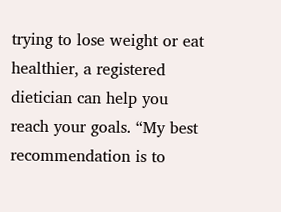trying to lose weight or eat healthier, a registered dietician can help you reach your goals. “My best recommendation is to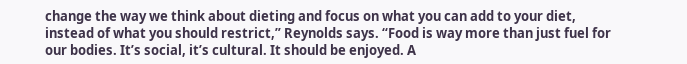change the way we think about dieting and focus on what you can add to your diet, instead of what you should restrict,” Reynolds says. “Food is way more than just fuel for our bodies. It’s social, it’s cultural. It should be enjoyed. A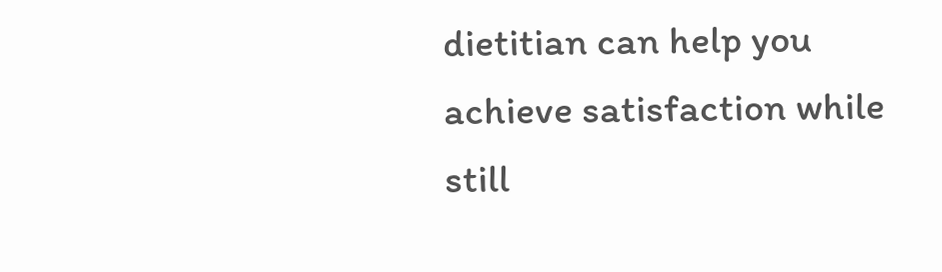dietitian can help you achieve satisfaction while still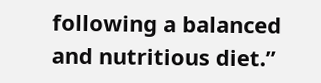following a balanced and nutritious diet.”